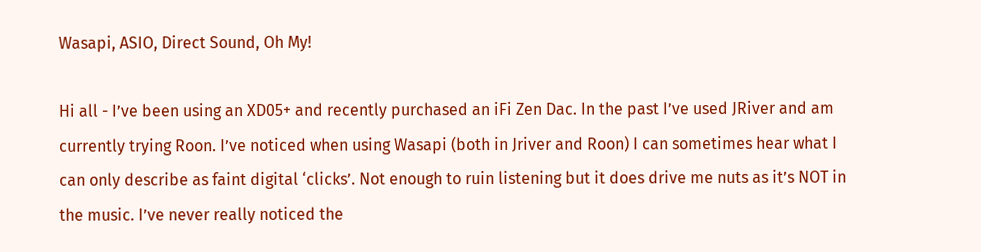Wasapi, ASIO, Direct Sound, Oh My!

Hi all - I’ve been using an XD05+ and recently purchased an iFi Zen Dac. In the past I’ve used JRiver and am currently trying Roon. I’ve noticed when using Wasapi (both in Jriver and Roon) I can sometimes hear what I can only describe as faint digital ‘clicks’. Not enough to ruin listening but it does drive me nuts as it’s NOT in the music. I’ve never really noticed the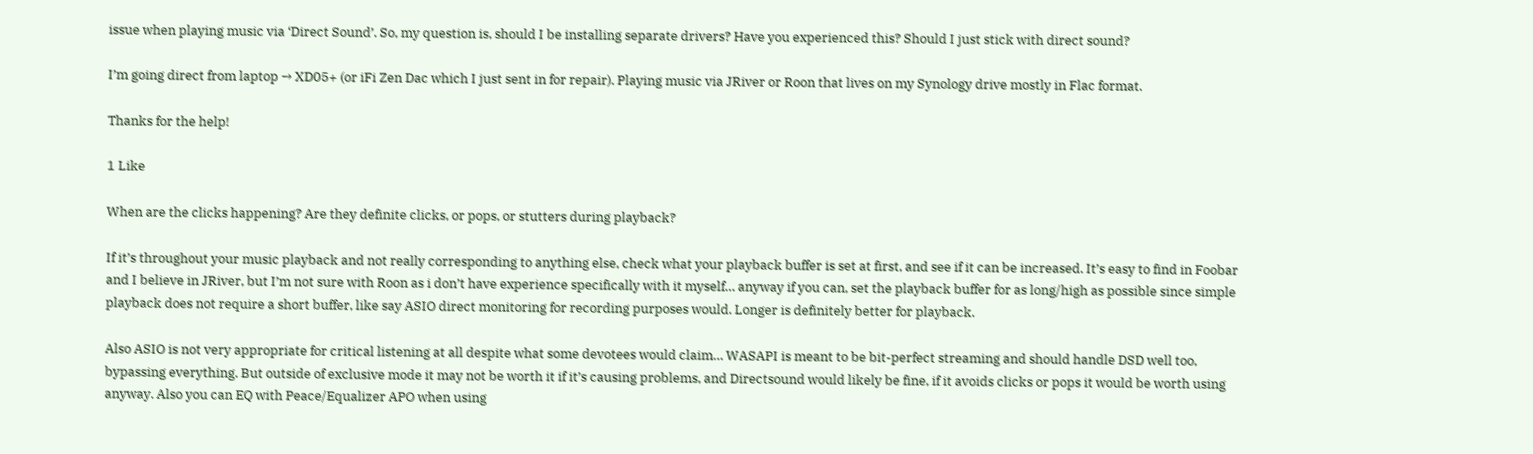issue when playing music via ‘Direct Sound’. So, my question is, should I be installing separate drivers? Have you experienced this? Should I just stick with direct sound?

I’m going direct from laptop → XD05+ (or iFi Zen Dac which I just sent in for repair). Playing music via JRiver or Roon that lives on my Synology drive mostly in Flac format.

Thanks for the help!

1 Like

When are the clicks happening? Are they definite clicks, or pops, or stutters during playback?

If it’s throughout your music playback and not really corresponding to anything else, check what your playback buffer is set at first, and see if it can be increased. It’s easy to find in Foobar and I believe in JRiver, but I’m not sure with Roon as i don’t have experience specifically with it myself… anyway if you can, set the playback buffer for as long/high as possible since simple playback does not require a short buffer, like say ASIO direct monitoring for recording purposes would. Longer is definitely better for playback.

Also ASIO is not very appropriate for critical listening at all despite what some devotees would claim… WASAPI is meant to be bit-perfect streaming and should handle DSD well too, bypassing everything. But outside of exclusive mode it may not be worth it if it’s causing problems, and Directsound would likely be fine, if it avoids clicks or pops it would be worth using anyway. Also you can EQ with Peace/Equalizer APO when using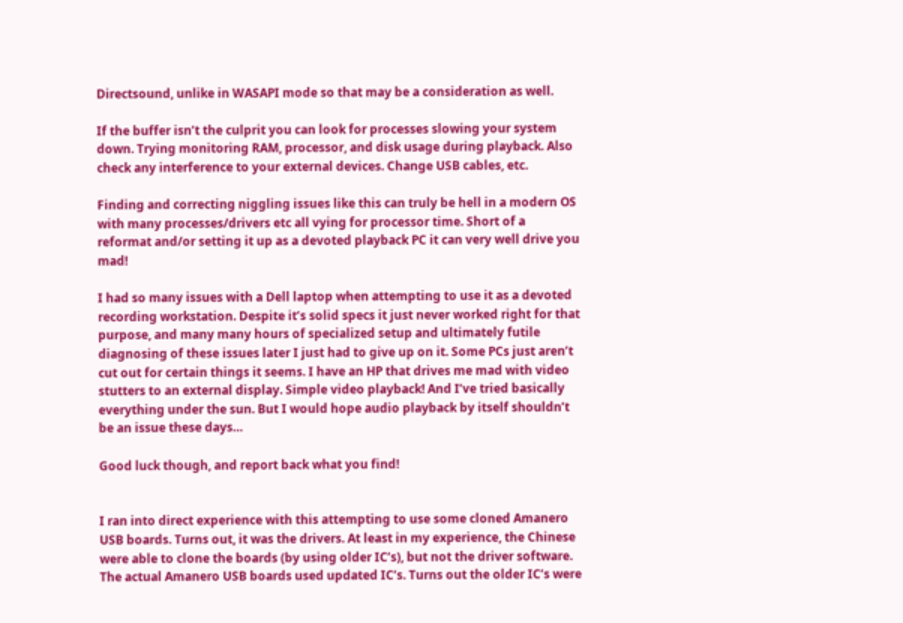Directsound, unlike in WASAPI mode so that may be a consideration as well.

If the buffer isn’t the culprit you can look for processes slowing your system down. Trying monitoring RAM, processor, and disk usage during playback. Also check any interference to your external devices. Change USB cables, etc.

Finding and correcting niggling issues like this can truly be hell in a modern OS with many processes/drivers etc all vying for processor time. Short of a reformat and/or setting it up as a devoted playback PC it can very well drive you mad!

I had so many issues with a Dell laptop when attempting to use it as a devoted recording workstation. Despite it’s solid specs it just never worked right for that purpose, and many many hours of specialized setup and ultimately futile diagnosing of these issues later I just had to give up on it. Some PCs just aren’t cut out for certain things it seems. I have an HP that drives me mad with video stutters to an external display. Simple video playback! And I’ve tried basically everything under the sun. But I would hope audio playback by itself shouldn’t be an issue these days…

Good luck though, and report back what you find!


I ran into direct experience with this attempting to use some cloned Amanero USB boards. Turns out, it was the drivers. At least in my experience, the Chinese were able to clone the boards (by using older IC’s), but not the driver software. The actual Amanero USB boards used updated IC’s. Turns out the older IC’s were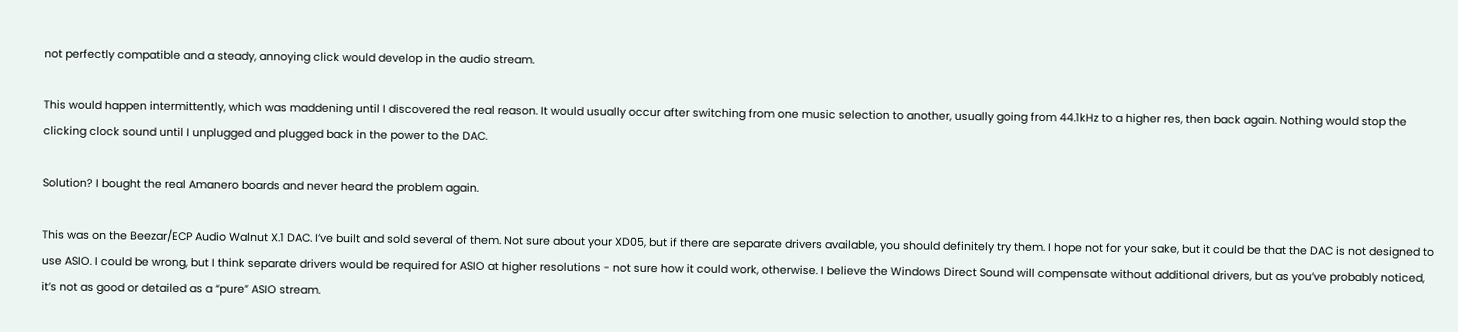not perfectly compatible and a steady, annoying click would develop in the audio stream.

This would happen intermittently, which was maddening until I discovered the real reason. It would usually occur after switching from one music selection to another, usually going from 44.1kHz to a higher res, then back again. Nothing would stop the clicking clock sound until I unplugged and plugged back in the power to the DAC.

Solution? I bought the real Amanero boards and never heard the problem again.

This was on the Beezar/ECP Audio Walnut X.1 DAC. I’ve built and sold several of them. Not sure about your XD05, but if there are separate drivers available, you should definitely try them. I hope not for your sake, but it could be that the DAC is not designed to use ASIO. I could be wrong, but I think separate drivers would be required for ASIO at higher resolutions - not sure how it could work, otherwise. I believe the Windows Direct Sound will compensate without additional drivers, but as you’ve probably noticed, it’s not as good or detailed as a “pure” ASIO stream.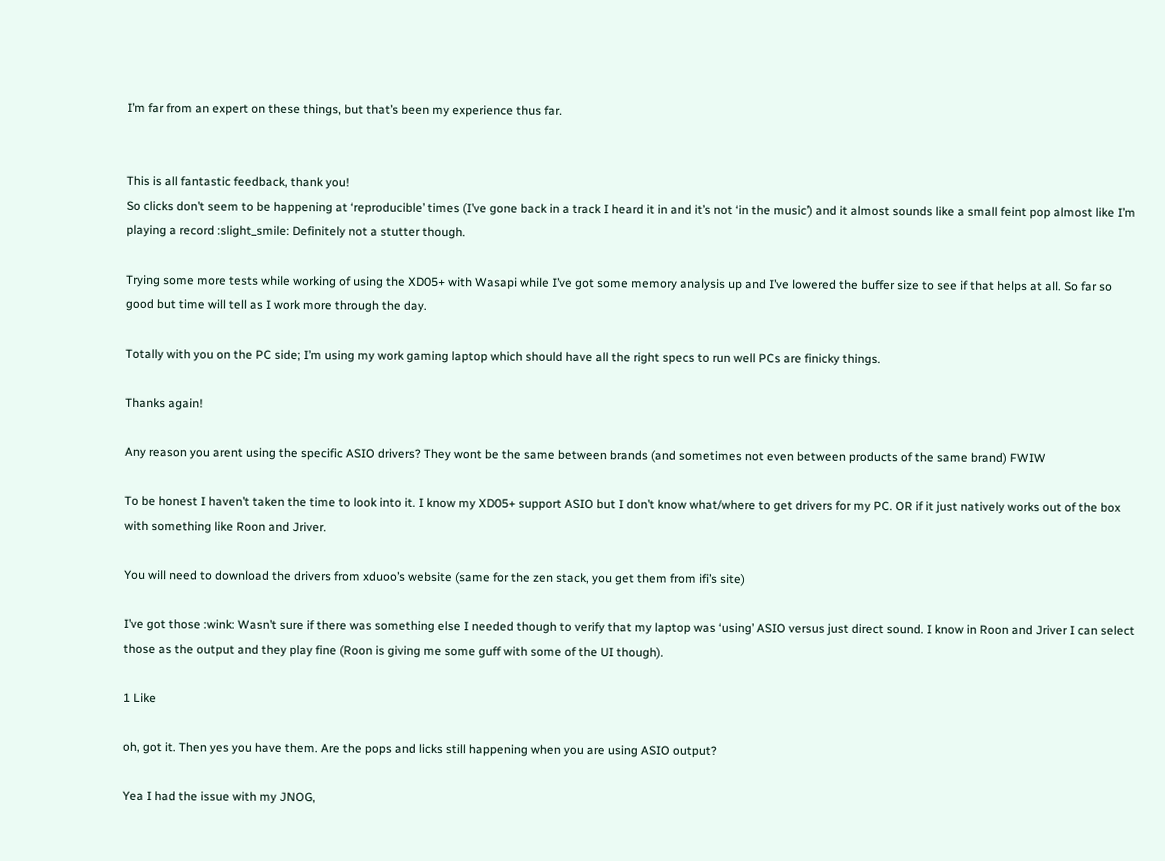I’m far from an expert on these things, but that’s been my experience thus far.


This is all fantastic feedback, thank you!
So clicks don’t seem to be happening at ‘reproducible’ times (I’ve gone back in a track I heard it in and it’s not ‘in the music’) and it almost sounds like a small feint pop almost like I’m playing a record :slight_smile: Definitely not a stutter though.

Trying some more tests while working of using the XD05+ with Wasapi while I’ve got some memory analysis up and I’ve lowered the buffer size to see if that helps at all. So far so good but time will tell as I work more through the day.

Totally with you on the PC side; I’m using my work gaming laptop which should have all the right specs to run well PCs are finicky things.

Thanks again!

Any reason you arent using the specific ASIO drivers? They wont be the same between brands (and sometimes not even between products of the same brand) FWIW

To be honest I haven’t taken the time to look into it. I know my XD05+ support ASIO but I don’t know what/where to get drivers for my PC. OR if it just natively works out of the box with something like Roon and Jriver.

You will need to download the drivers from xduoo’s website (same for the zen stack, you get them from ifi’s site)

I’ve got those :wink: Wasn’t sure if there was something else I needed though to verify that my laptop was ‘using’ ASIO versus just direct sound. I know in Roon and Jriver I can select those as the output and they play fine (Roon is giving me some guff with some of the UI though).

1 Like

oh, got it. Then yes you have them. Are the pops and licks still happening when you are using ASIO output?

Yea I had the issue with my JNOG,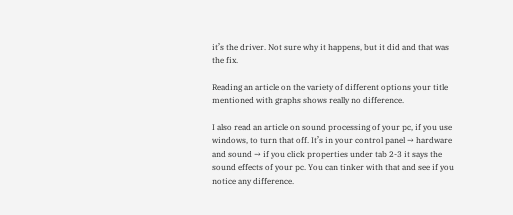it’s the driver. Not sure why it happens, but it did and that was the fix.

Reading an article on the variety of different options your title mentioned with graphs shows really no difference.

I also read an article on sound processing of your pc, if you use windows, to turn that off. It’s in your control panel → hardware and sound → if you click properties under tab 2-3 it says the sound effects of your pc. You can tinker with that and see if you notice any difference.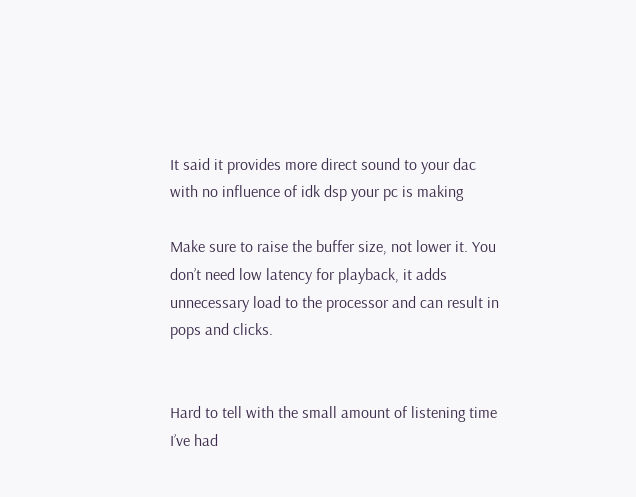It said it provides more direct sound to your dac with no influence of idk dsp your pc is making

Make sure to raise the buffer size, not lower it. You don’t need low latency for playback, it adds unnecessary load to the processor and can result in pops and clicks.


Hard to tell with the small amount of listening time I’ve had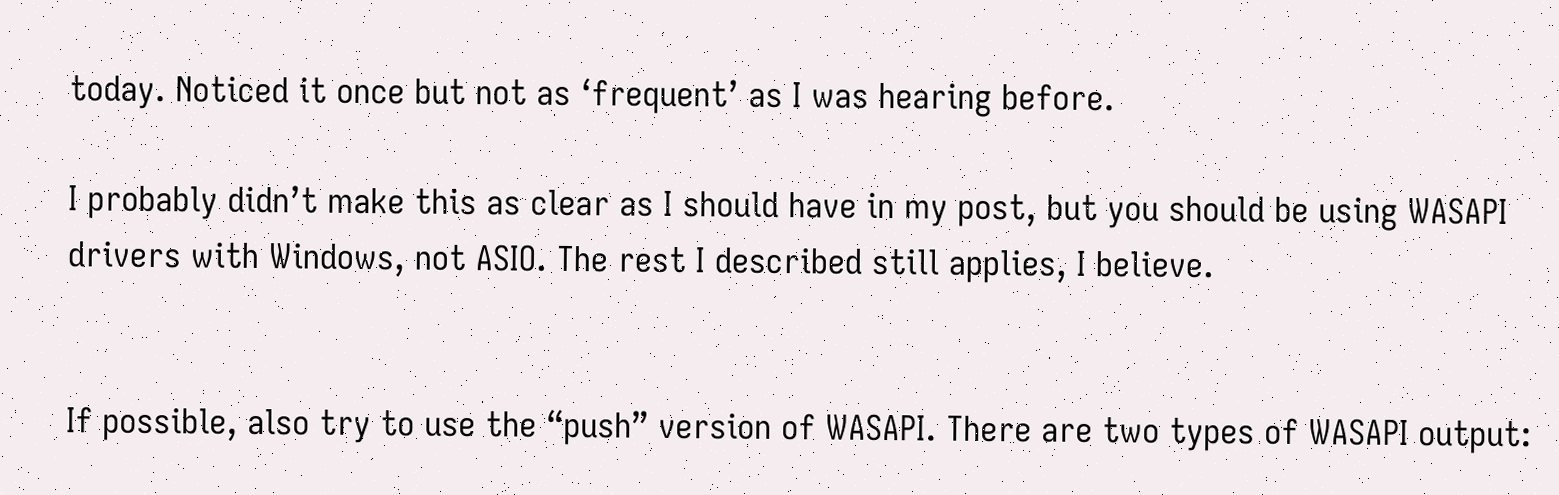today. Noticed it once but not as ‘frequent’ as I was hearing before.

I probably didn’t make this as clear as I should have in my post, but you should be using WASAPI drivers with Windows, not ASIO. The rest I described still applies, I believe.


If possible, also try to use the “push” version of WASAPI. There are two types of WASAPI output: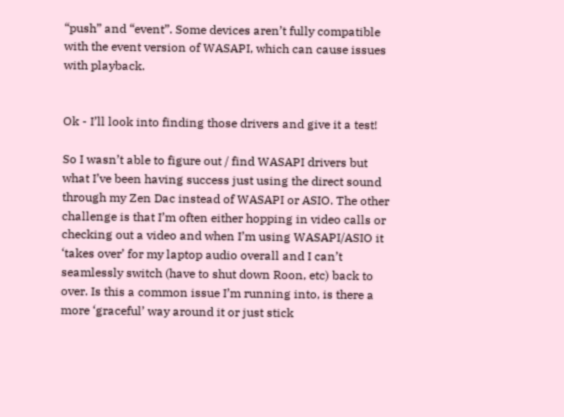“push” and “event”. Some devices aren’t fully compatible with the event version of WASAPI, which can cause issues with playback.


Ok - I’ll look into finding those drivers and give it a test!

So I wasn’t able to figure out / find WASAPI drivers but what I’ve been having success just using the direct sound through my Zen Dac instead of WASAPI or ASIO. The other challenge is that I’m often either hopping in video calls or checking out a video and when I’m using WASAPI/ASIO it ‘takes over’ for my laptop audio overall and I can’t seamlessly switch (have to shut down Roon, etc) back to over. Is this a common issue I’m running into, is there a more ‘graceful’ way around it or just stick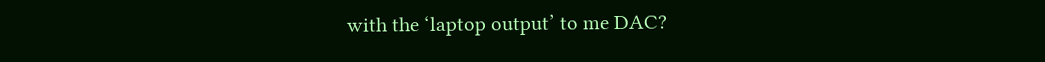with the ‘laptop output’ to me DAC?